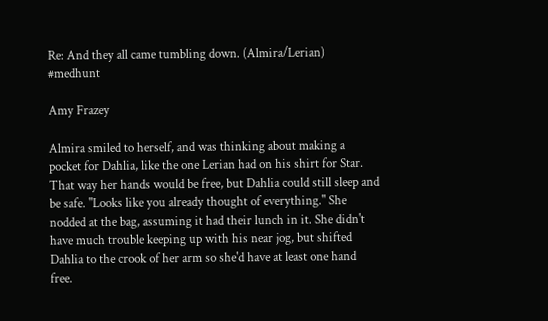Re: And they all came tumbling down. (Almira/Lerian) #medhunt

Amy Frazey

Almira smiled to herself, and was thinking about making a pocket for Dahlia, like the one Lerian had on his shirt for Star. That way her hands would be free, but Dahlia could still sleep and be safe. "Looks like you already thought of everything." She nodded at the bag, assuming it had their lunch in it. She didn't have much trouble keeping up with his near jog, but shifted Dahlia to the crook of her arm so she'd have at least one hand free.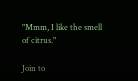"Mmm, I like the smell of citrus."

Join to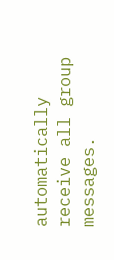automatically receive all group messages.